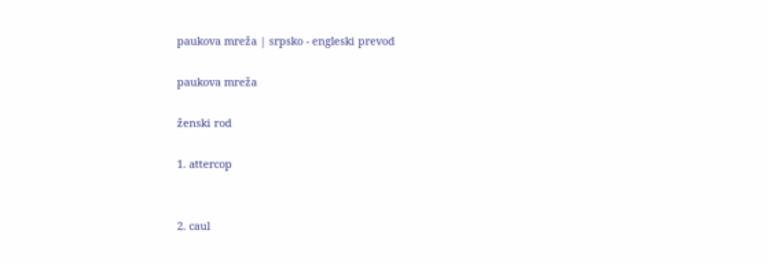paukova mreža | srpsko - engleski prevod

paukova mreža

ženski rod

1. attercop


2. caul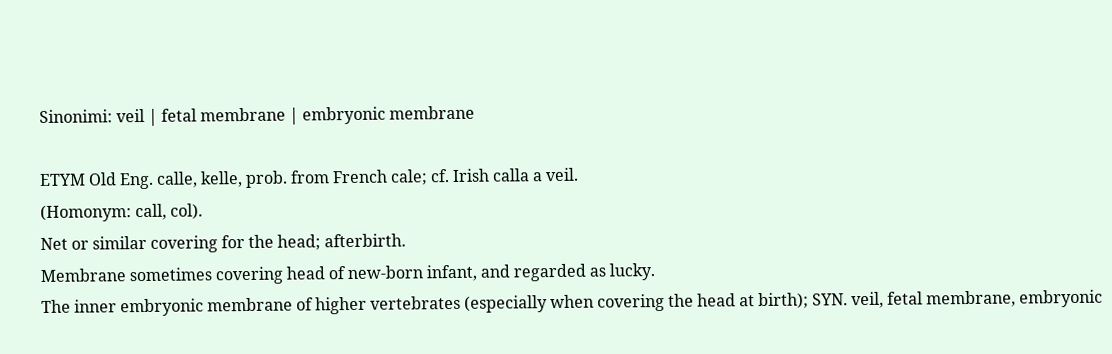Sinonimi: veil | fetal membrane | embryonic membrane

ETYM Old Eng. calle, kelle, prob. from French cale; cf. Irish calla a veil.
(Homonym: call, col).
Net or similar covering for the head; afterbirth.
Membrane sometimes covering head of new-born infant, and regarded as lucky.
The inner embryonic membrane of higher vertebrates (especially when covering the head at birth); SYN. veil, fetal membrane, embryonic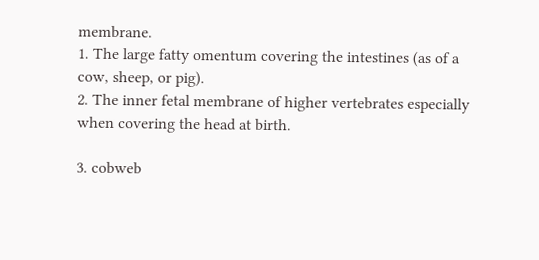membrane.
1. The large fatty omentum covering the intestines (as of a cow, sheep, or pig).
2. The inner fetal membrane of higher vertebrates especially when covering the head at birth.

3. cobweb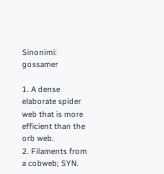Sinonimi: gossamer

1. A dense elaborate spider web that is more efficient than the orb web.
2. Filaments from a cobweb; SYN.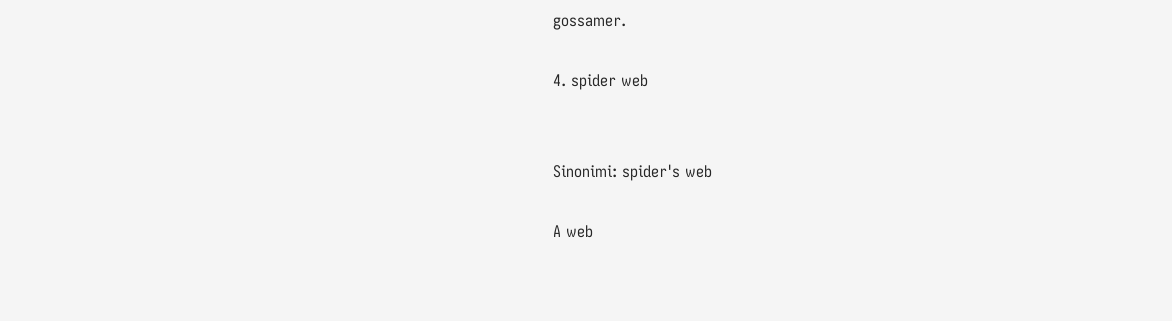gossamer.

4. spider web


Sinonimi: spider's web

A web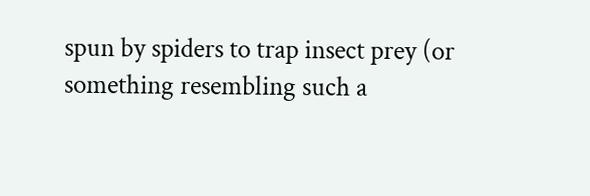spun by spiders to trap insect prey (or something resembling such a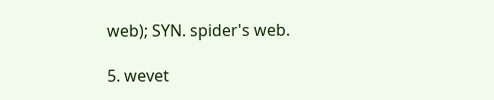web); SYN. spider's web.

5. wevet